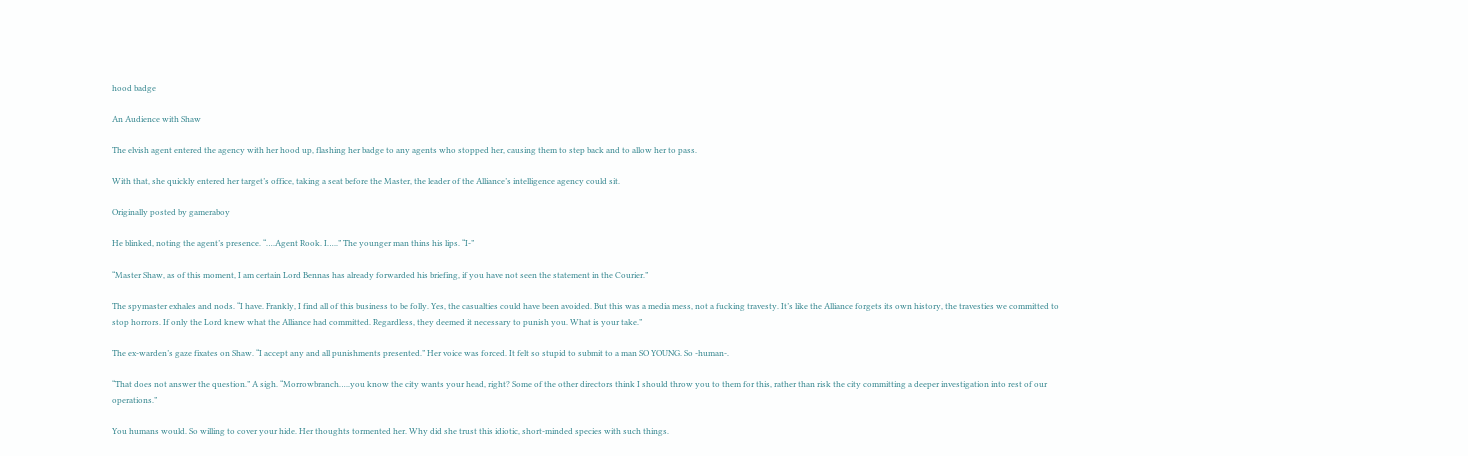hood badge

An Audience with Shaw

The elvish agent entered the agency with her hood up, flashing her badge to any agents who stopped her, causing them to step back and to allow her to pass.

With that, she quickly entered her target’s office, taking a seat before the Master, the leader of the Alliance’s intelligence agency could sit.

Originally posted by gameraboy

He blinked, noting the agent’s presence. “….Agent Rook. I…..” The younger man thins his lips. “I-”

“Master Shaw, as of this moment, I am certain Lord Bennas has already forwarded his briefing, if you have not seen the statement in the Courier.”

The spymaster exhales and nods. “I have. Frankly, I find all of this business to be folly. Yes, the casualties could have been avoided. But this was a media mess, not a fucking travesty. It’s like the Alliance forgets its own history, the travesties we committed to stop horrors. If only the Lord knew what the Alliance had committed. Regardless, they deemed it necessary to punish you. What is your take.”

The ex-warden’s gaze fixates on Shaw. “I accept any and all punishments presented.” Her voice was forced. It felt so stupid to submit to a man SO YOUNG. So -human-.

“That does not answer the question.” A sigh. “Morrowbranch…..you know the city wants your head, right? Some of the other directors think I should throw you to them for this, rather than risk the city committing a deeper investigation into rest of our operations.”

You humans would. So willing to cover your hide. Her thoughts tormented her. Why did she trust this idiotic, short-minded species with such things.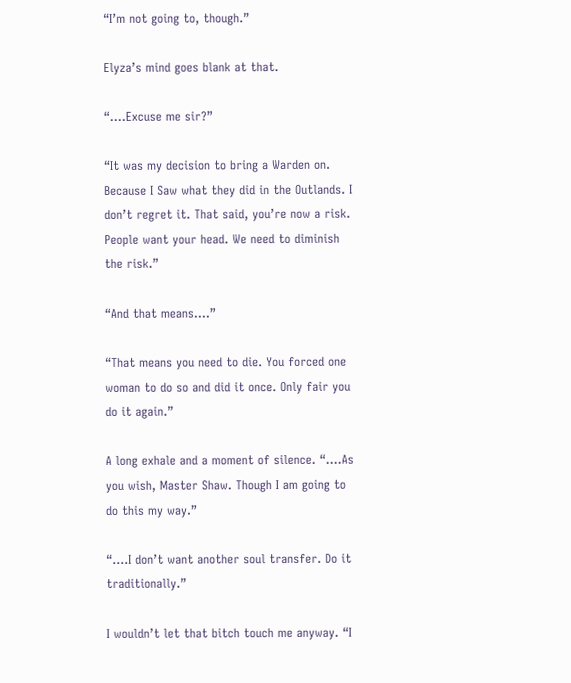“I’m not going to, though.”

Elyza’s mind goes blank at that.

“….Excuse me sir?”

“It was my decision to bring a Warden on. Because I Saw what they did in the Outlands. I don’t regret it. That said, you’re now a risk. People want your head. We need to diminish the risk.”

“And that means….”

“That means you need to die. You forced one woman to do so and did it once. Only fair you do it again.”

A long exhale and a moment of silence. “….As you wish, Master Shaw. Though I am going to do this my way.”

“….I don’t want another soul transfer. Do it traditionally.”

I wouldn’t let that bitch touch me anyway. “I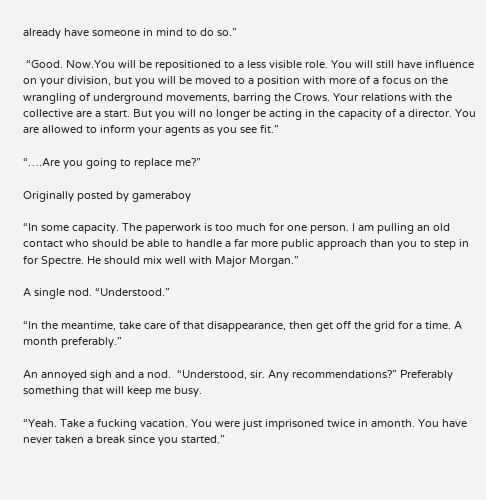already have someone in mind to do so.”

 “Good. Now.You will be repositioned to a less visible role. You will still have influence on your division, but you will be moved to a position with more of a focus on the wrangling of underground movements, barring the Crows. Your relations with the collective are a start. But you will no longer be acting in the capacity of a director. You are allowed to inform your agents as you see fit.”

“….Are you going to replace me?”

Originally posted by gameraboy

“In some capacity. The paperwork is too much for one person. I am pulling an old contact who should be able to handle a far more public approach than you to step in for Spectre. He should mix well with Major Morgan.”

A single nod. “Understood.”

“In the meantime, take care of that disappearance, then get off the grid for a time. A month preferably.”

An annoyed sigh and a nod.  “Understood, sir. Any recommendations?” Preferably something that will keep me busy.

“Yeah. Take a fucking vacation. You were just imprisoned twice in amonth. You have never taken a break since you started.”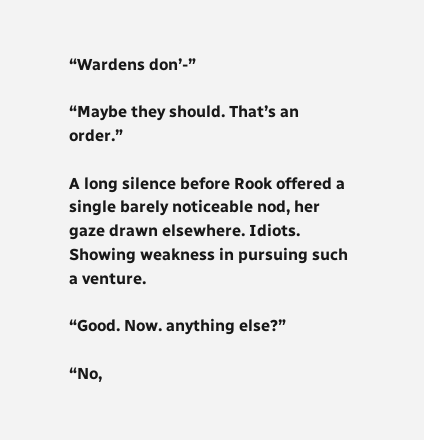“Wardens don’-”

“Maybe they should. That’s an order.”

A long silence before Rook offered a single barely noticeable nod, her gaze drawn elsewhere. Idiots. Showing weakness in pursuing such a venture.

“Good. Now. anything else?”

“No,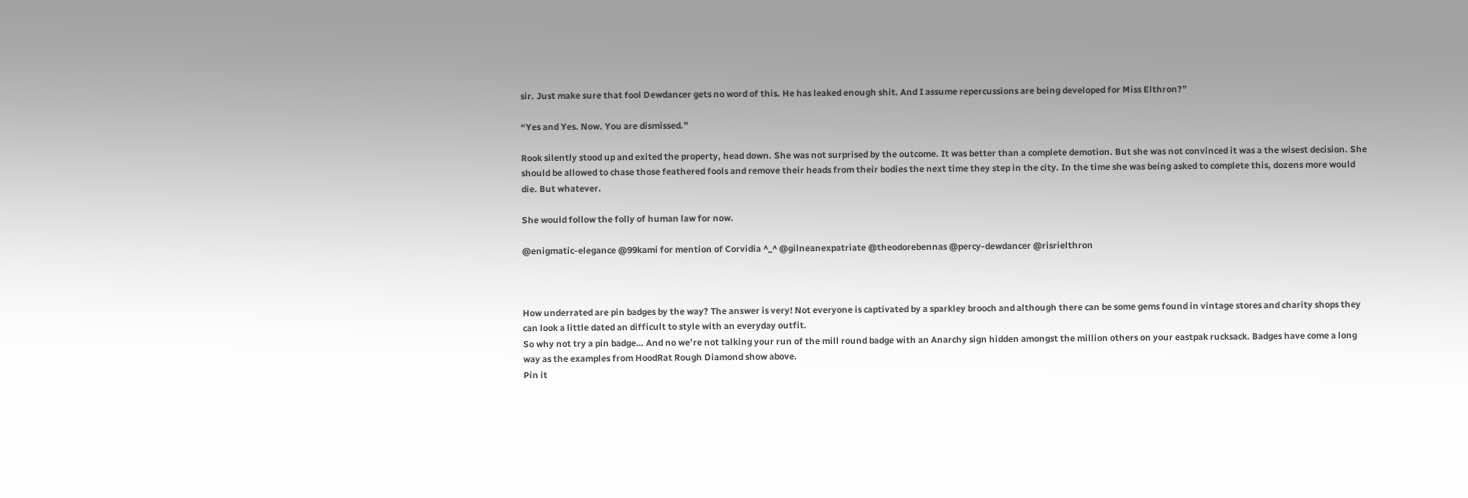sir. Just make sure that fool Dewdancer gets no word of this. He has leaked enough shit. And I assume repercussions are being developed for Miss Elthron?”

“Yes and Yes. Now. You are dismissed.”

Rook silently stood up and exited the property, head down. She was not surprised by the outcome. It was better than a complete demotion. But she was not convinced it was a the wisest decision. She should be allowed to chase those feathered fools and remove their heads from their bodies the next time they step in the city. In the time she was being asked to complete this, dozens more would die. But whatever.

She would follow the folly of human law for now.

@enigmatic-elegance @99kami for mention of Corvidia ^_^ @gilneanexpatriate @theodorebennas @percy-dewdancer @risrielthron



How underrated are pin badges by the way? The answer is very! Not everyone is captivated by a sparkley brooch and although there can be some gems found in vintage stores and charity shops they can look a little dated an difficult to style with an everyday outfit.
So why not try a pin badge… And no we’re not talking your run of the mill round badge with an Anarchy sign hidden amongst the million others on your eastpak rucksack. Badges have come a long way as the examples from HoodRat Rough Diamond show above.
Pin it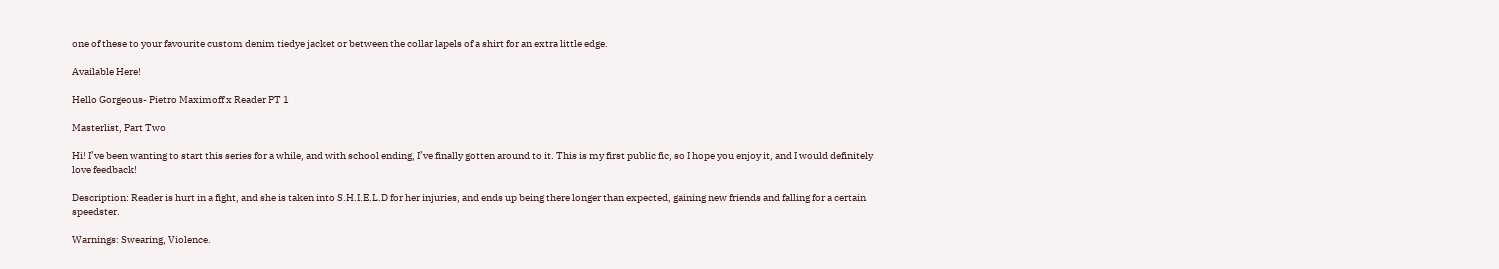one of these to your favourite custom denim tiedye jacket or between the collar lapels of a shirt for an extra little edge.

Available Here!

Hello Gorgeous- Pietro Maximoff x Reader PT 1

Masterlist, Part Two

Hi! I’ve been wanting to start this series for a while, and with school ending, I’ve finally gotten around to it. This is my first public fic, so I hope you enjoy it, and I would definitely love feedback!

Description: Reader is hurt in a fight, and she is taken into S.H.I.E.L.D for her injuries, and ends up being there longer than expected, gaining new friends and falling for a certain speedster.

Warnings: Swearing, Violence.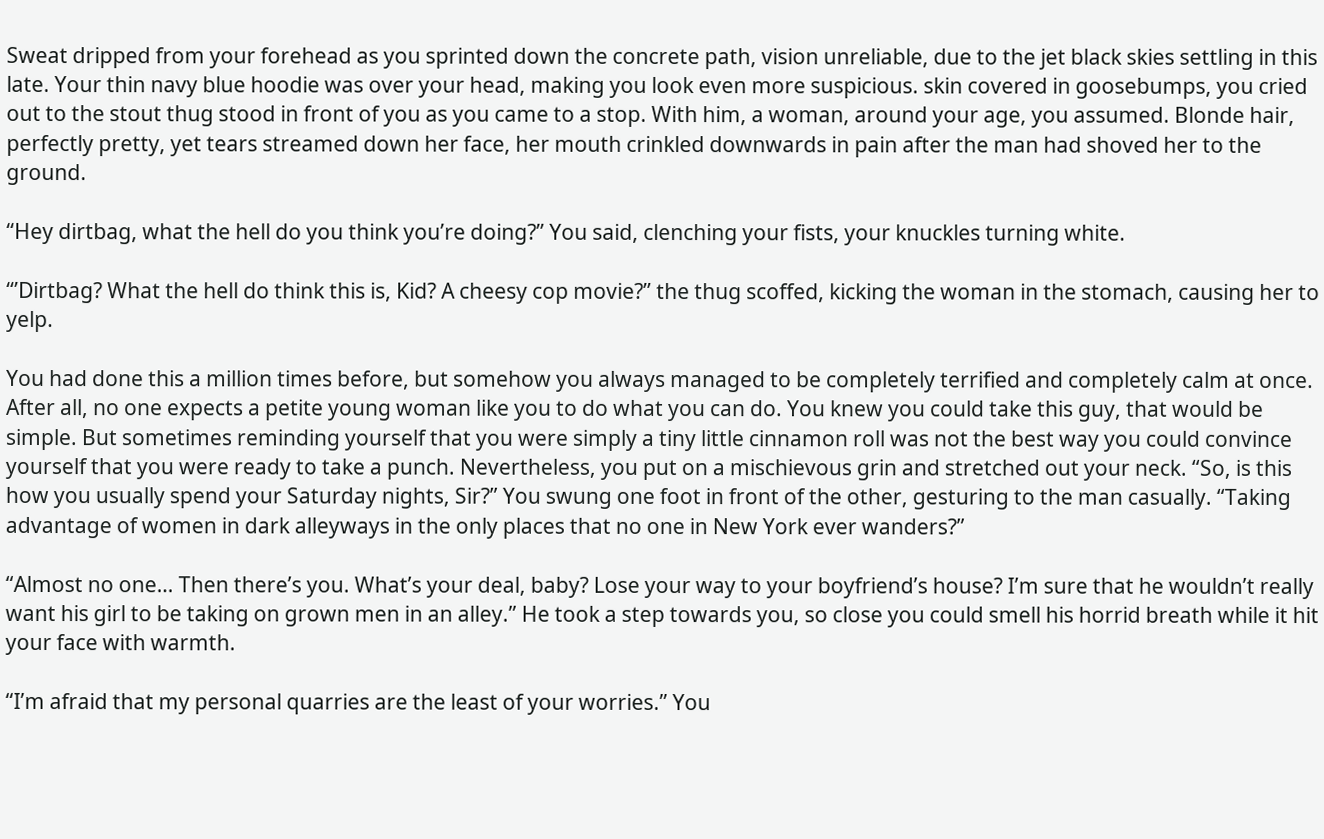Sweat dripped from your forehead as you sprinted down the concrete path, vision unreliable, due to the jet black skies settling in this late. Your thin navy blue hoodie was over your head, making you look even more suspicious. skin covered in goosebumps, you cried out to the stout thug stood in front of you as you came to a stop. With him, a woman, around your age, you assumed. Blonde hair, perfectly pretty, yet tears streamed down her face, her mouth crinkled downwards in pain after the man had shoved her to the ground.

“Hey dirtbag, what the hell do you think you’re doing?” You said, clenching your fists, your knuckles turning white.

“’Dirtbag? What the hell do think this is, Kid? A cheesy cop movie?” the thug scoffed, kicking the woman in the stomach, causing her to yelp.

You had done this a million times before, but somehow you always managed to be completely terrified and completely calm at once. After all, no one expects a petite young woman like you to do what you can do. You knew you could take this guy, that would be simple. But sometimes reminding yourself that you were simply a tiny little cinnamon roll was not the best way you could convince yourself that you were ready to take a punch. Nevertheless, you put on a mischievous grin and stretched out your neck. “So, is this how you usually spend your Saturday nights, Sir?” You swung one foot in front of the other, gesturing to the man casually. “Taking advantage of women in dark alleyways in the only places that no one in New York ever wanders?”

“Almost no one… Then there’s you. What’s your deal, baby? Lose your way to your boyfriend’s house? I’m sure that he wouldn’t really want his girl to be taking on grown men in an alley.” He took a step towards you, so close you could smell his horrid breath while it hit your face with warmth.

“I’m afraid that my personal quarries are the least of your worries.” You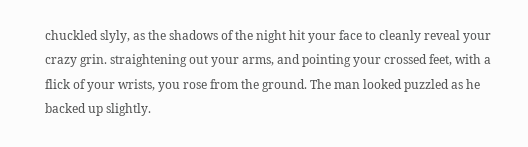chuckled slyly, as the shadows of the night hit your face to cleanly reveal your crazy grin. straightening out your arms, and pointing your crossed feet, with a flick of your wrists, you rose from the ground. The man looked puzzled as he backed up slightly.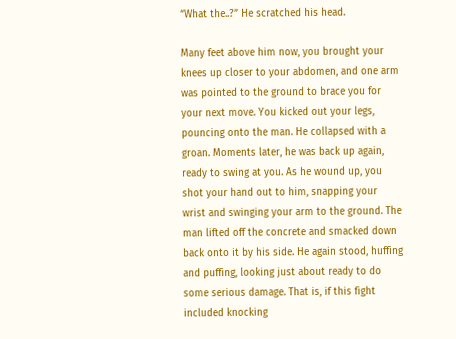“What the..?” He scratched his head.

Many feet above him now, you brought your knees up closer to your abdomen, and one arm was pointed to the ground to brace you for your next move. You kicked out your legs, pouncing onto the man. He collapsed with a groan. Moments later, he was back up again, ready to swing at you. As he wound up, you shot your hand out to him, snapping your wrist and swinging your arm to the ground. The man lifted off the concrete and smacked down back onto it by his side. He again stood, huffing and puffing, looking just about ready to do some serious damage. That is, if this fight included knocking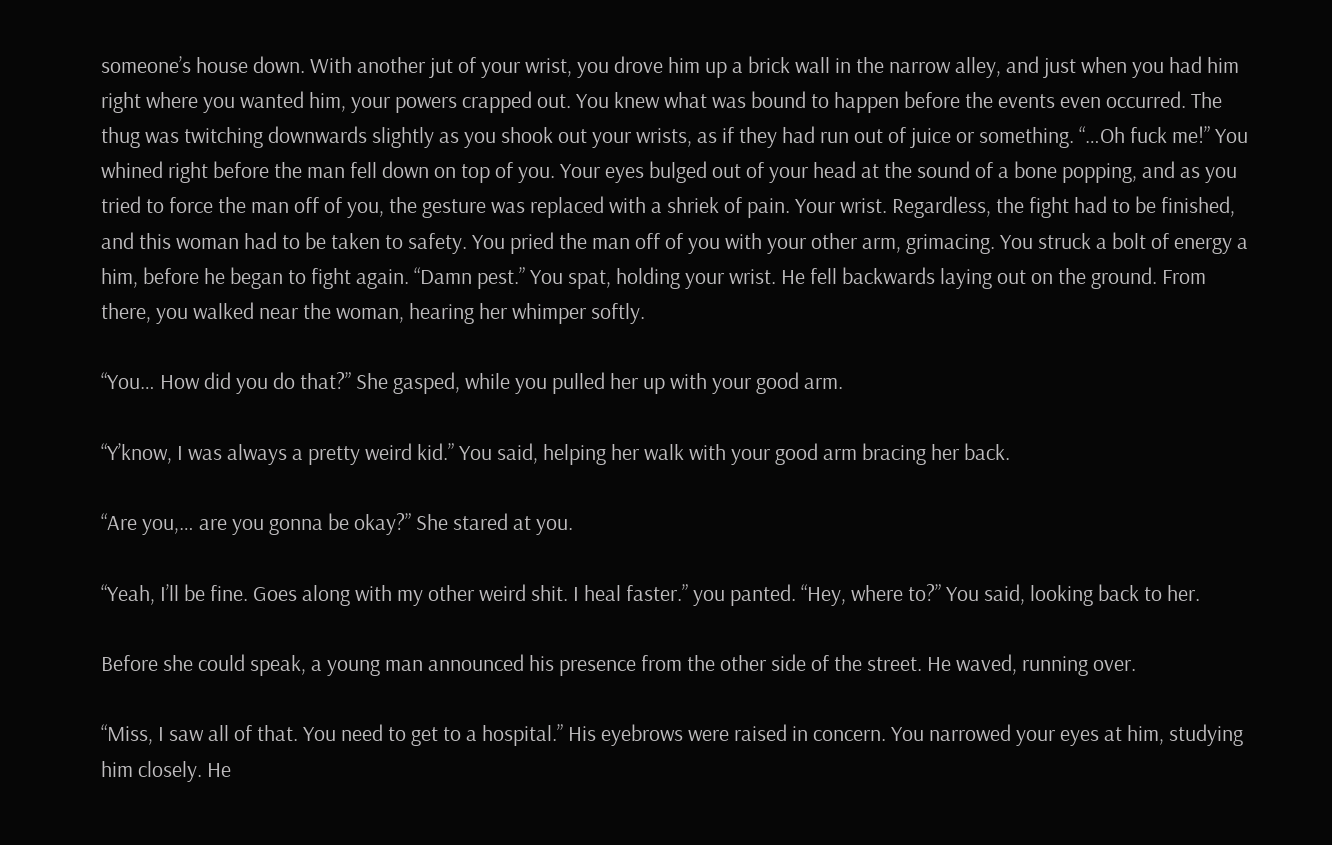someone’s house down. With another jut of your wrist, you drove him up a brick wall in the narrow alley, and just when you had him right where you wanted him, your powers crapped out. You knew what was bound to happen before the events even occurred. The thug was twitching downwards slightly as you shook out your wrists, as if they had run out of juice or something. “…Oh fuck me!” You whined right before the man fell down on top of you. Your eyes bulged out of your head at the sound of a bone popping, and as you tried to force the man off of you, the gesture was replaced with a shriek of pain. Your wrist. Regardless, the fight had to be finished, and this woman had to be taken to safety. You pried the man off of you with your other arm, grimacing. You struck a bolt of energy a him, before he began to fight again. “Damn pest.” You spat, holding your wrist. He fell backwards laying out on the ground. From there, you walked near the woman, hearing her whimper softly.

“You… How did you do that?” She gasped, while you pulled her up with your good arm.

“Y’know, I was always a pretty weird kid.” You said, helping her walk with your good arm bracing her back.

“Are you,… are you gonna be okay?” She stared at you.

“Yeah, I’ll be fine. Goes along with my other weird shit. I heal faster.” you panted. “Hey, where to?” You said, looking back to her.

Before she could speak, a young man announced his presence from the other side of the street. He waved, running over.

“Miss, I saw all of that. You need to get to a hospital.” His eyebrows were raised in concern. You narrowed your eyes at him, studying him closely. He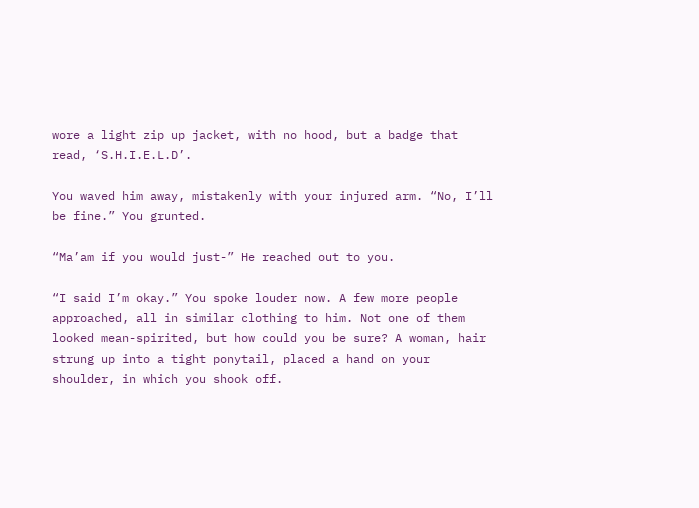wore a light zip up jacket, with no hood, but a badge that read, ‘S.H.I.E.L.D’.

You waved him away, mistakenly with your injured arm. “No, I’ll be fine.” You grunted.

“Ma’am if you would just-” He reached out to you.

“I said I’m okay.” You spoke louder now. A few more people approached, all in similar clothing to him. Not one of them looked mean-spirited, but how could you be sure? A woman, hair strung up into a tight ponytail, placed a hand on your shoulder, in which you shook off.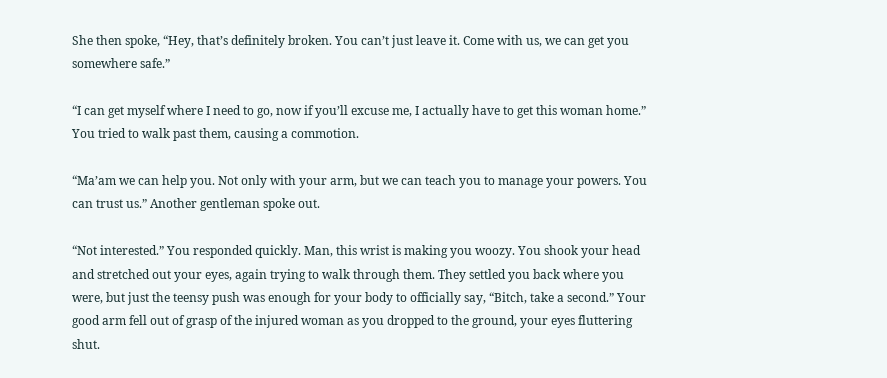She then spoke, “Hey, that’s definitely broken. You can’t just leave it. Come with us, we can get you somewhere safe.”

“I can get myself where I need to go, now if you’ll excuse me, I actually have to get this woman home.” You tried to walk past them, causing a commotion.

“Ma’am we can help you. Not only with your arm, but we can teach you to manage your powers. You can trust us.” Another gentleman spoke out.

“Not interested.” You responded quickly. Man, this wrist is making you woozy. You shook your head and stretched out your eyes, again trying to walk through them. They settled you back where you were, but just the teensy push was enough for your body to officially say, “Bitch, take a second.” Your good arm fell out of grasp of the injured woman as you dropped to the ground, your eyes fluttering shut.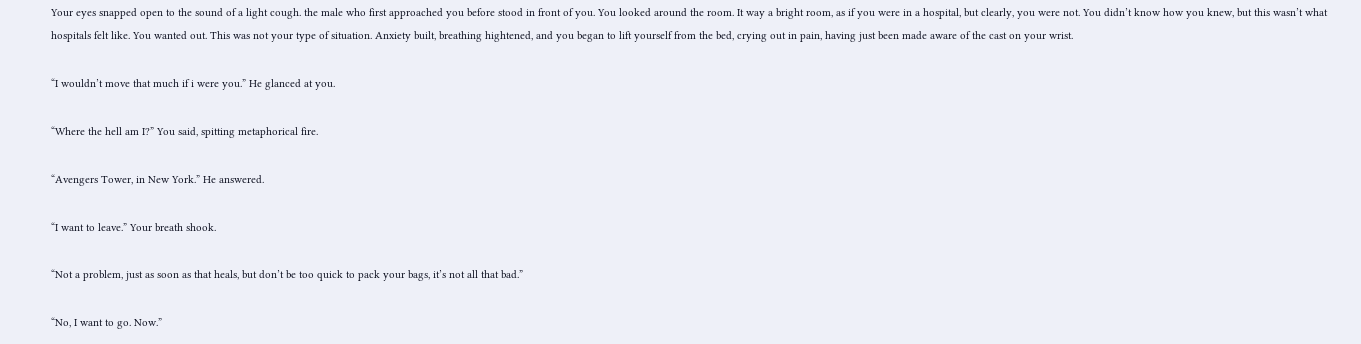Your eyes snapped open to the sound of a light cough. the male who first approached you before stood in front of you. You looked around the room. It way a bright room, as if you were in a hospital, but clearly, you were not. You didn’t know how you knew, but this wasn’t what hospitals felt like. You wanted out. This was not your type of situation. Anxiety built, breathing hightened, and you began to lift yourself from the bed, crying out in pain, having just been made aware of the cast on your wrist.

“I wouldn’t move that much if i were you.” He glanced at you.

“Where the hell am I?” You said, spitting metaphorical fire.

“Avengers Tower, in New York.” He answered.

“I want to leave.” Your breath shook.

“Not a problem, just as soon as that heals, but don’t be too quick to pack your bags, it’s not all that bad.”

“No, I want to go. Now.”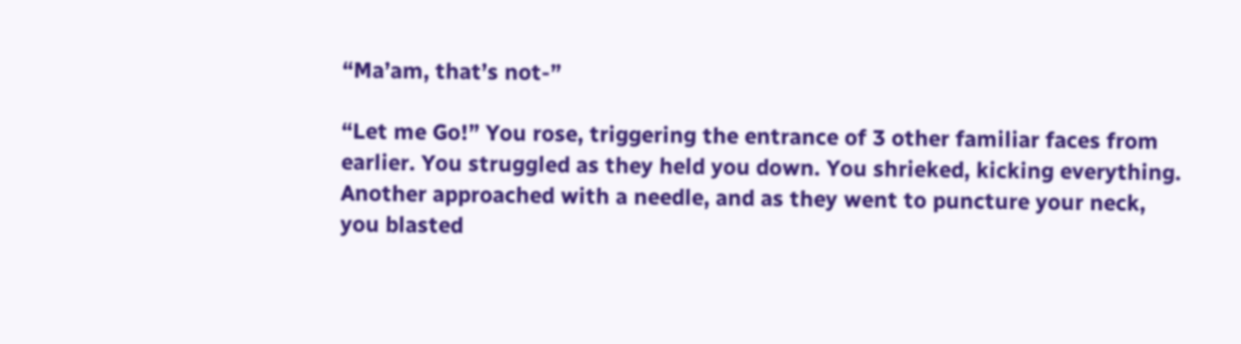“Ma’am, that’s not-”

“Let me Go!” You rose, triggering the entrance of 3 other familiar faces from earlier. You struggled as they held you down. You shrieked, kicking everything. Another approached with a needle, and as they went to puncture your neck, you blasted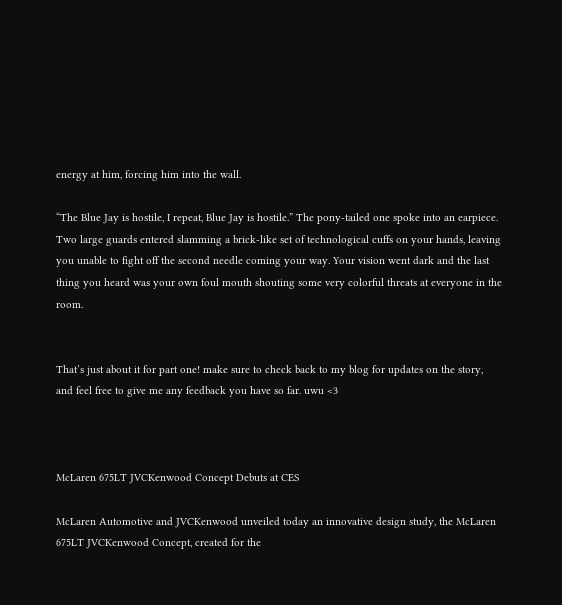energy at him, forcing him into the wall.

“The Blue Jay is hostile, I repeat, Blue Jay is hostile.” The pony-tailed one spoke into an earpiece. Two large guards entered slamming a brick-like set of technological cuffs on your hands, leaving you unable to fight off the second needle coming your way. Your vision went dark and the last thing you heard was your own foul mouth shouting some very colorful threats at everyone in the room.


That’s just about it for part one! make sure to check back to my blog for updates on the story, and feel free to give me any feedback you have so far. uwu <3



McLaren 675LT JVCKenwood Concept Debuts at CES

McLaren Automotive and JVCKenwood unveiled today an innovative design study, the McLaren 675LT JVCKenwood Concept, created for the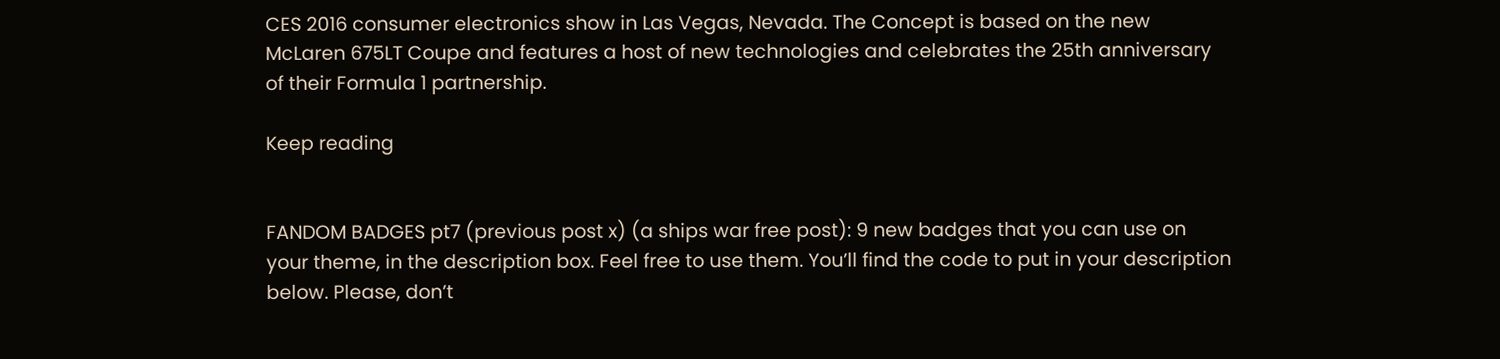CES 2016 consumer electronics show in Las Vegas, Nevada. The Concept is based on the new McLaren 675LT Coupe and features a host of new technologies and celebrates the 25th anniversary of their Formula 1 partnership.

Keep reading


FANDOM BADGES pt7 (previous post x) (a ships war free post): 9 new badges that you can use on your theme, in the description box. Feel free to use them. You’ll find the code to put in your description below. Please, don’t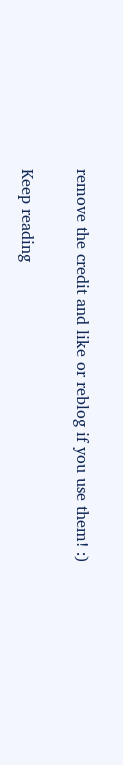remove the credit and like or reblog if you use them! :)

Keep reading